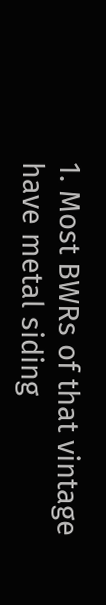1. Most BWRs of that vintage have metal siding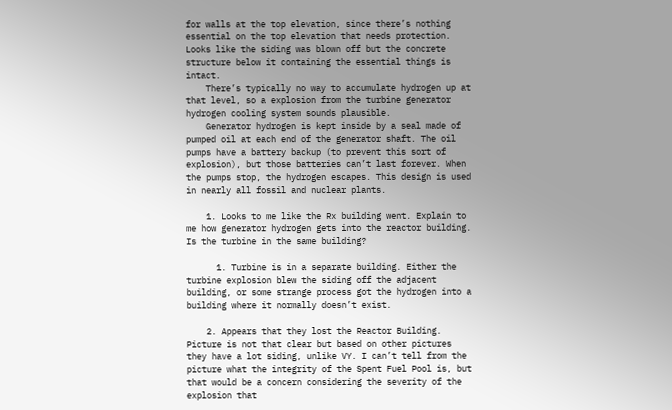for walls at the top elevation, since there’s nothing essential on the top elevation that needs protection. Looks like the siding was blown off but the concrete structure below it containing the essential things is intact.
    There’s typically no way to accumulate hydrogen up at that level, so a explosion from the turbine generator hydrogen cooling system sounds plausible.
    Generator hydrogen is kept inside by a seal made of pumped oil at each end of the generator shaft. The oil pumps have a battery backup (to prevent this sort of explosion), but those batteries can’t last forever. When the pumps stop, the hydrogen escapes. This design is used in nearly all fossil and nuclear plants.

    1. Looks to me like the Rx building went. Explain to me how generator hydrogen gets into the reactor building. Is the turbine in the same building?

      1. Turbine is in a separate building. Either the turbine explosion blew the siding off the adjacent building, or some strange process got the hydrogen into a building where it normally doesn’t exist.

    2. Appears that they lost the Reactor Building. Picture is not that clear but based on other pictures they have a lot siding, unlike VY. I can’t tell from the picture what the integrity of the Spent Fuel Pool is, but that would be a concern considering the severity of the explosion that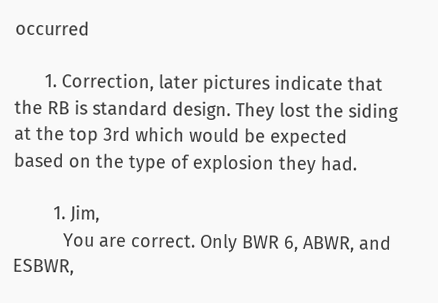occurred

      1. Correction, later pictures indicate that the RB is standard design. They lost the siding at the top 3rd which would be expected based on the type of explosion they had.

        1. Jim,
          You are correct. Only BWR 6, ABWR, and ESBWR,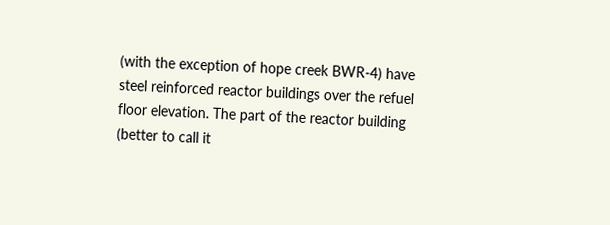(with the exception of hope creek BWR-4) have steel reinforced reactor buildings over the refuel floor elevation. The part of the reactor building (better to call it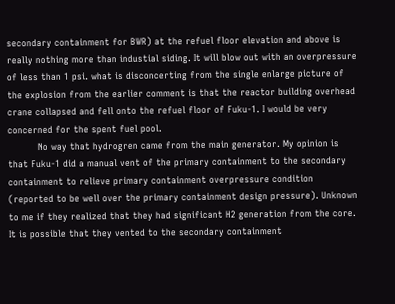secondary containment for BWR) at the refuel floor elevation and above is really nothing more than industial siding. It will blow out with an overpressure of less than 1 psi. what is disconcerting from the single enlarge picture of the explosion from the earlier comment is that the reactor building overhead crane collapsed and fell onto the refuel floor of Fuku-1. I would be very concerned for the spent fuel pool.
          No way that hydrogren came from the main generator. My opinion is that Fuku-1 did a manual vent of the primary containment to the secondary containment to relieve primary containment overpressure condition (reported to be well over the primary containment design pressure). Unknown to me if they realized that they had significant H2 generation from the core. It is possible that they vented to the secondary containment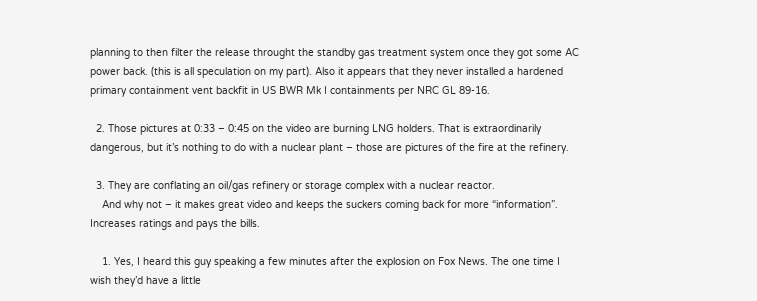planning to then filter the release throught the standby gas treatment system once they got some AC power back. (this is all speculation on my part). Also it appears that they never installed a hardened primary containment vent backfit in US BWR Mk I containments per NRC GL 89-16.

  2. Those pictures at 0:33 – 0:45 on the video are burning LNG holders. That is extraordinarily dangerous, but it’s nothing to do with a nuclear plant – those are pictures of the fire at the refinery.

  3. They are conflating an oil/gas refinery or storage complex with a nuclear reactor.
    And why not – it makes great video and keeps the suckers coming back for more “information”. Increases ratings and pays the bills.

    1. Yes, I heard this guy speaking a few minutes after the explosion on Fox News. The one time I wish they’d have a little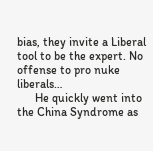bias, they invite a Liberal tool to be the expert. No offense to pro nuke liberals…
      He quickly went into the China Syndrome as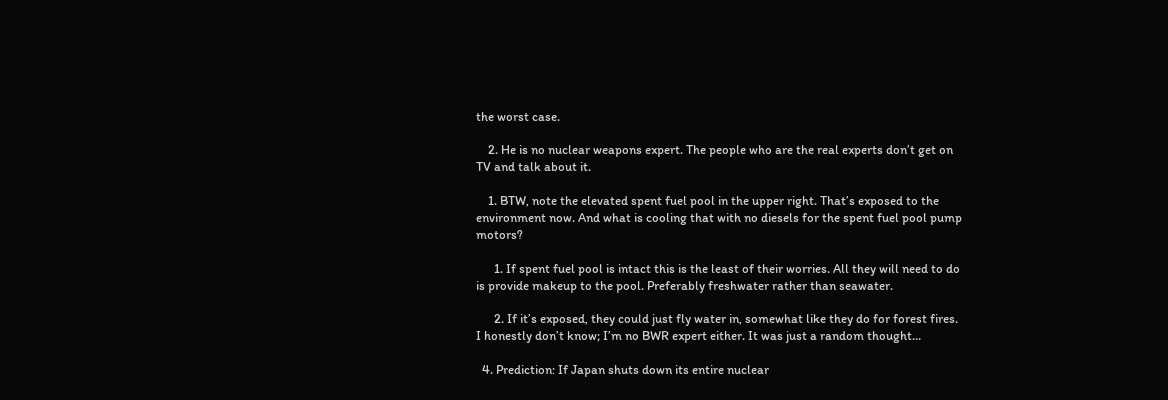the worst case.

    2. He is no nuclear weapons expert. The people who are the real experts don’t get on TV and talk about it.

    1. BTW, note the elevated spent fuel pool in the upper right. That’s exposed to the environment now. And what is cooling that with no diesels for the spent fuel pool pump motors?

      1. If spent fuel pool is intact this is the least of their worries. All they will need to do is provide makeup to the pool. Preferably freshwater rather than seawater.

      2. If it’s exposed, they could just fly water in, somewhat like they do for forest fires. I honestly don’t know; I’m no BWR expert either. It was just a random thought…

  4. Prediction: If Japan shuts down its entire nuclear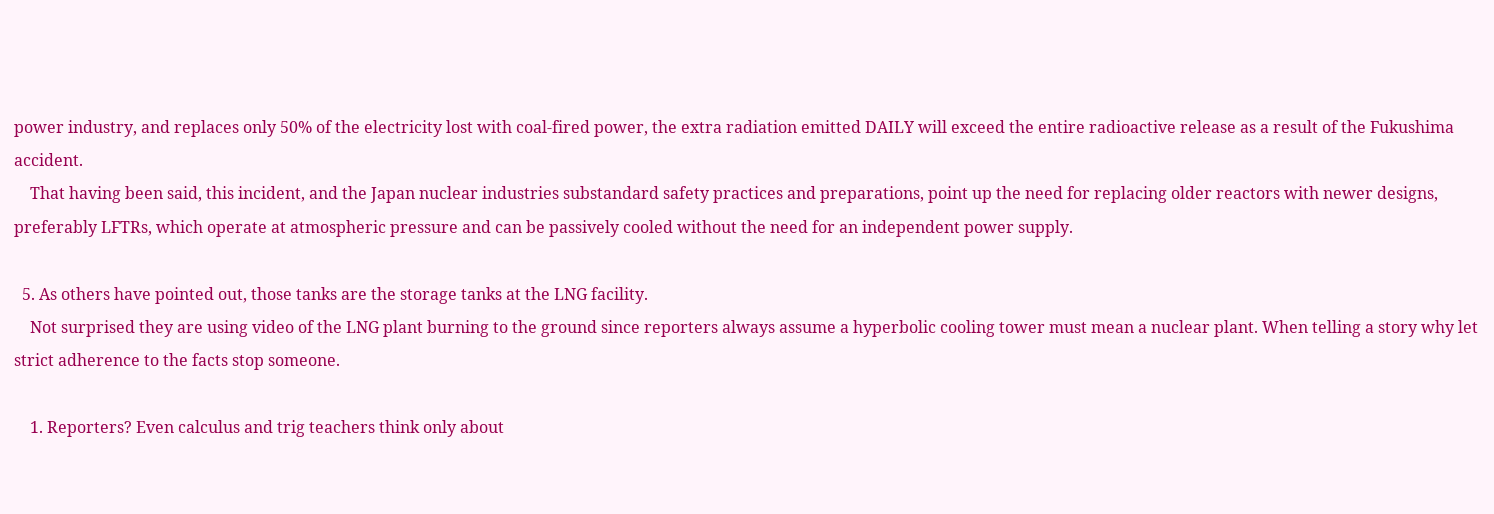power industry, and replaces only 50% of the electricity lost with coal-fired power, the extra radiation emitted DAILY will exceed the entire radioactive release as a result of the Fukushima accident.
    That having been said, this incident, and the Japan nuclear industries substandard safety practices and preparations, point up the need for replacing older reactors with newer designs, preferably LFTRs, which operate at atmospheric pressure and can be passively cooled without the need for an independent power supply.

  5. As others have pointed out, those tanks are the storage tanks at the LNG facility.
    Not surprised they are using video of the LNG plant burning to the ground since reporters always assume a hyperbolic cooling tower must mean a nuclear plant. When telling a story why let strict adherence to the facts stop someone.

    1. Reporters? Even calculus and trig teachers think only about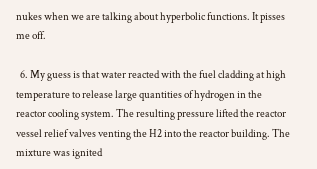nukes when we are talking about hyperbolic functions. It pisses me off.

  6. My guess is that water reacted with the fuel cladding at high temperature to release large quantities of hydrogen in the reactor cooling system. The resulting pressure lifted the reactor vessel relief valves venting the H2 into the reactor building. The mixture was ignited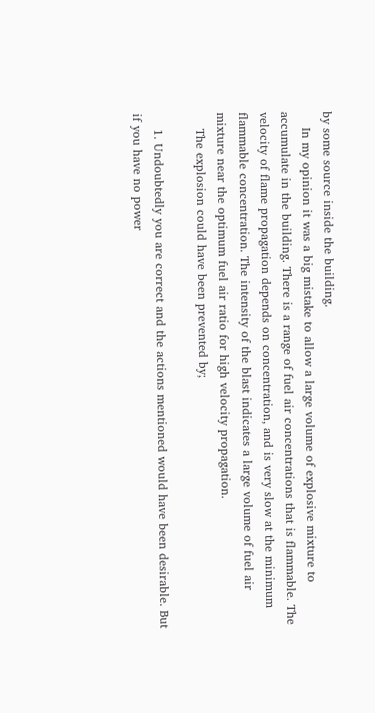by some source inside the building.
    In my opinion it was a big mistake to allow a large volume of explosive mixture to accumulate in the building. There is a range of fuel air concentrations that is flammable. The velocity of flame propagation depends on concentration, and is very slow at the minimum flammable concentration. The intensity of the blast indicates a large volume of fuel air mixture near the optimum fuel air ratio for high velocity propagation.
    The explosion could have been prevented by;

    1. Undoubtedly you are correct and the actions mentioned would have been desirable. But if you have no power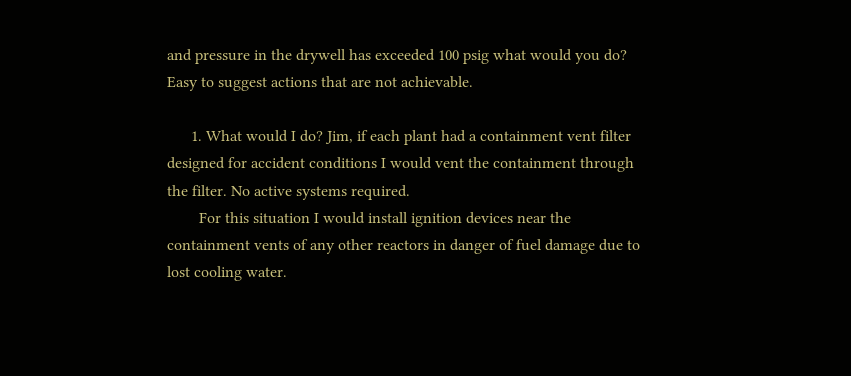and pressure in the drywell has exceeded 100 psig what would you do? Easy to suggest actions that are not achievable.

      1. What would I do? Jim, if each plant had a containment vent filter designed for accident conditions I would vent the containment through the filter. No active systems required.
        For this situation I would install ignition devices near the containment vents of any other reactors in danger of fuel damage due to lost cooling water.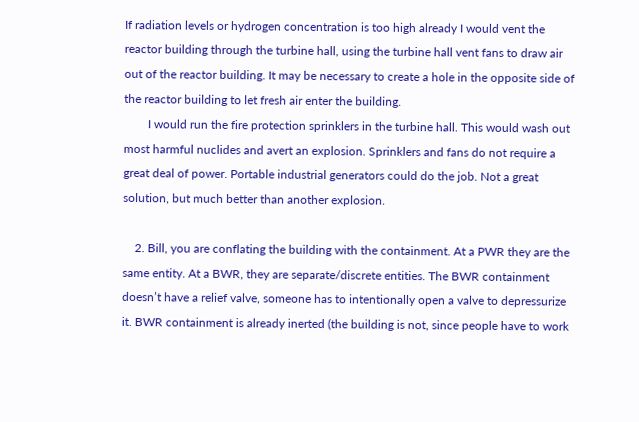If radiation levels or hydrogen concentration is too high already I would vent the reactor building through the turbine hall, using the turbine hall vent fans to draw air out of the reactor building. It may be necessary to create a hole in the opposite side of the reactor building to let fresh air enter the building.
        I would run the fire protection sprinklers in the turbine hall. This would wash out most harmful nuclides and avert an explosion. Sprinklers and fans do not require a great deal of power. Portable industrial generators could do the job. Not a great solution, but much better than another explosion.

    2. Bill, you are conflating the building with the containment. At a PWR they are the same entity. At a BWR, they are separate/discrete entities. The BWR containment doesn’t have a relief valve, someone has to intentionally open a valve to depressurize it. BWR containment is already inerted (the building is not, since people have to work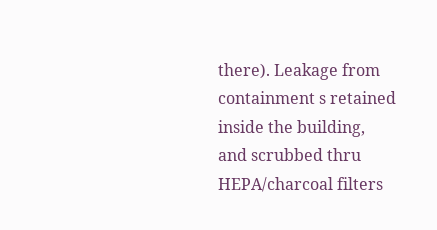there). Leakage from containment s retained inside the building, and scrubbed thru HEPA/charcoal filters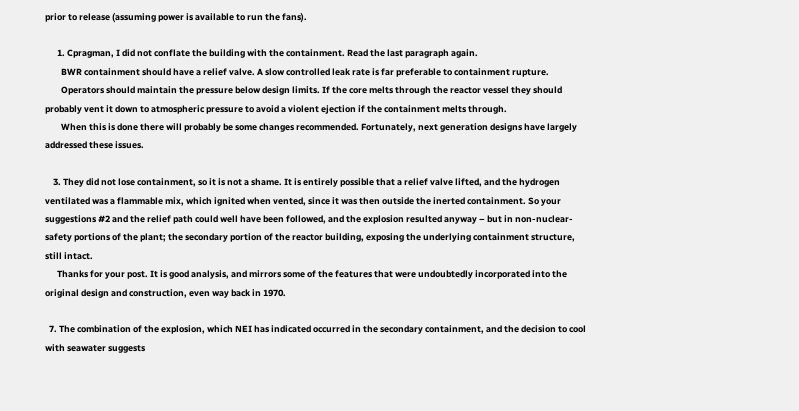prior to release (assuming power is available to run the fans).

      1. Cpragman, I did not conflate the building with the containment. Read the last paragraph again.
        BWR containment should have a relief valve. A slow controlled leak rate is far preferable to containment rupture.
        Operators should maintain the pressure below design limits. If the core melts through the reactor vessel they should probably vent it down to atmospheric pressure to avoid a violent ejection if the containment melts through.
        When this is done there will probably be some changes recommended. Fortunately, next generation designs have largely addressed these issues.

    3. They did not lose containment, so it is not a shame. It is entirely possible that a relief valve lifted, and the hydrogen ventilated was a flammable mix, which ignited when vented, since it was then outside the inerted containment. So your suggestions #2 and the relief path could well have been followed, and the explosion resulted anyway – but in non-nuclear-safety portions of the plant; the secondary portion of the reactor building, exposing the underlying containment structure, still intact.
      Thanks for your post. It is good analysis, and mirrors some of the features that were undoubtedly incorporated into the original design and construction, even way back in 1970.

  7. The combination of the explosion, which NEI has indicated occurred in the secondary containment, and the decision to cool with seawater suggests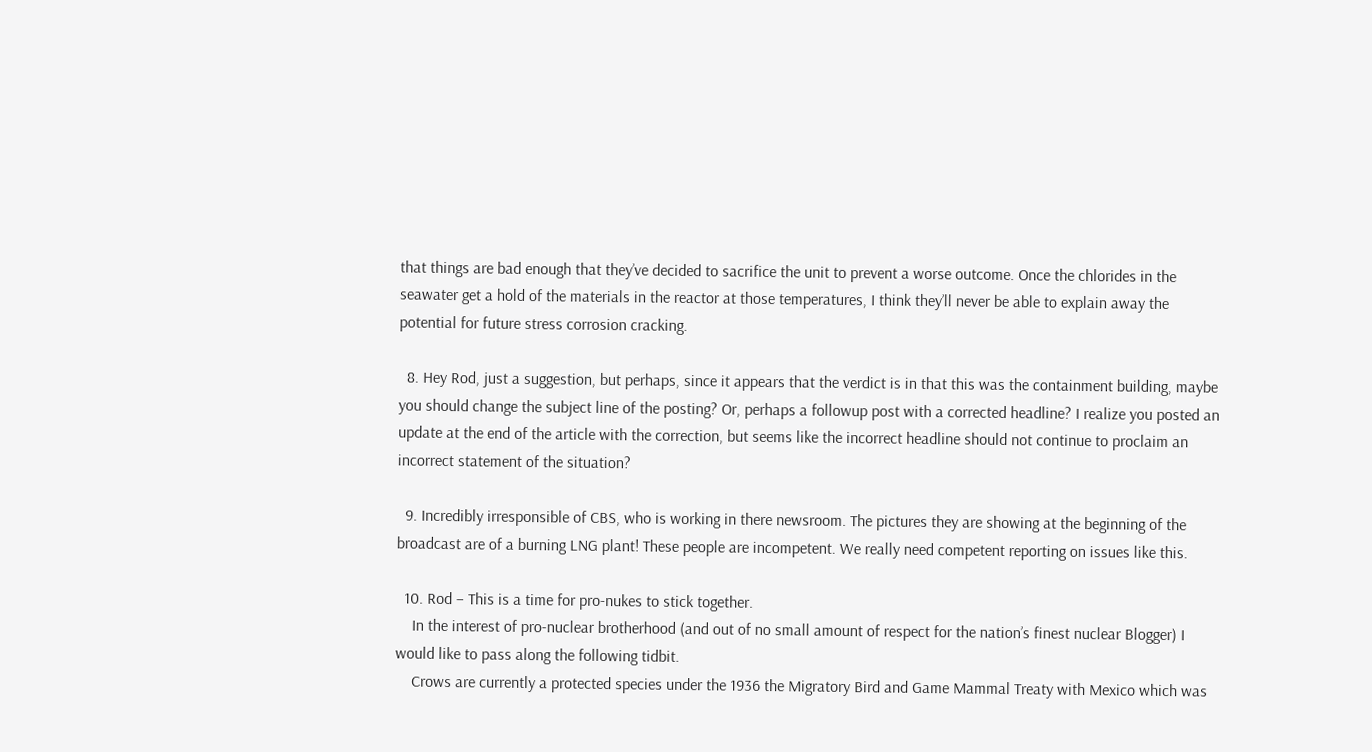that things are bad enough that they’ve decided to sacrifice the unit to prevent a worse outcome. Once the chlorides in the seawater get a hold of the materials in the reactor at those temperatures, I think they’ll never be able to explain away the potential for future stress corrosion cracking.

  8. Hey Rod, just a suggestion, but perhaps, since it appears that the verdict is in that this was the containment building, maybe you should change the subject line of the posting? Or, perhaps a followup post with a corrected headline? I realize you posted an update at the end of the article with the correction, but seems like the incorrect headline should not continue to proclaim an incorrect statement of the situation?

  9. Incredibly irresponsible of CBS, who is working in there newsroom. The pictures they are showing at the beginning of the broadcast are of a burning LNG plant! These people are incompetent. We really need competent reporting on issues like this.

  10. Rod – This is a time for pro-nukes to stick together.
    In the interest of pro-nuclear brotherhood (and out of no small amount of respect for the nation’s finest nuclear Blogger) I would like to pass along the following tidbit.
    Crows are currently a protected species under the 1936 the Migratory Bird and Game Mammal Treaty with Mexico which was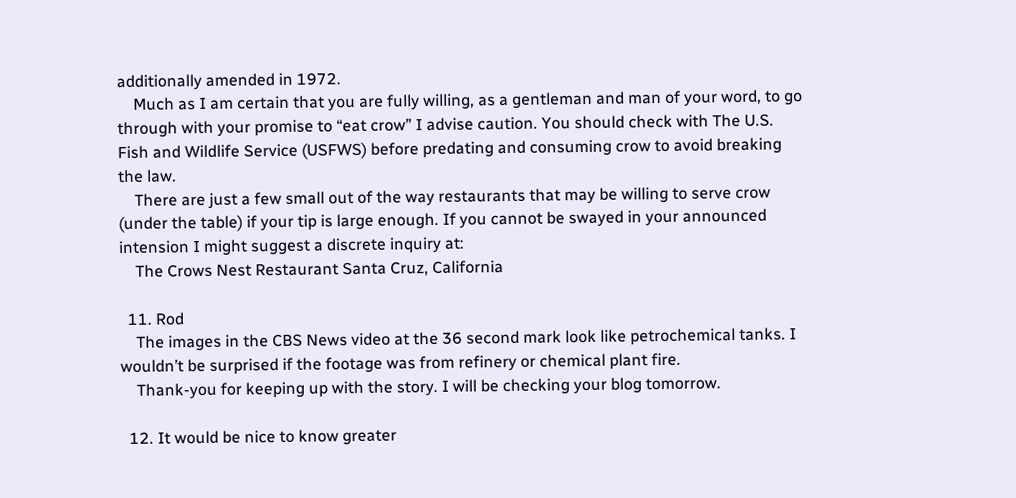additionally amended in 1972.
    Much as I am certain that you are fully willing, as a gentleman and man of your word, to go through with your promise to “eat crow” I advise caution. You should check with The U.S. Fish and Wildlife Service (USFWS) before predating and consuming crow to avoid breaking the law.
    There are just a few small out of the way restaurants that may be willing to serve crow (under the table) if your tip is large enough. If you cannot be swayed in your announced intension I might suggest a discrete inquiry at:
    The Crows Nest Restaurant Santa Cruz, California

  11. Rod
    The images in the CBS News video at the 36 second mark look like petrochemical tanks. I wouldn’t be surprised if the footage was from refinery or chemical plant fire.
    Thank-you for keeping up with the story. I will be checking your blog tomorrow.

  12. It would be nice to know greater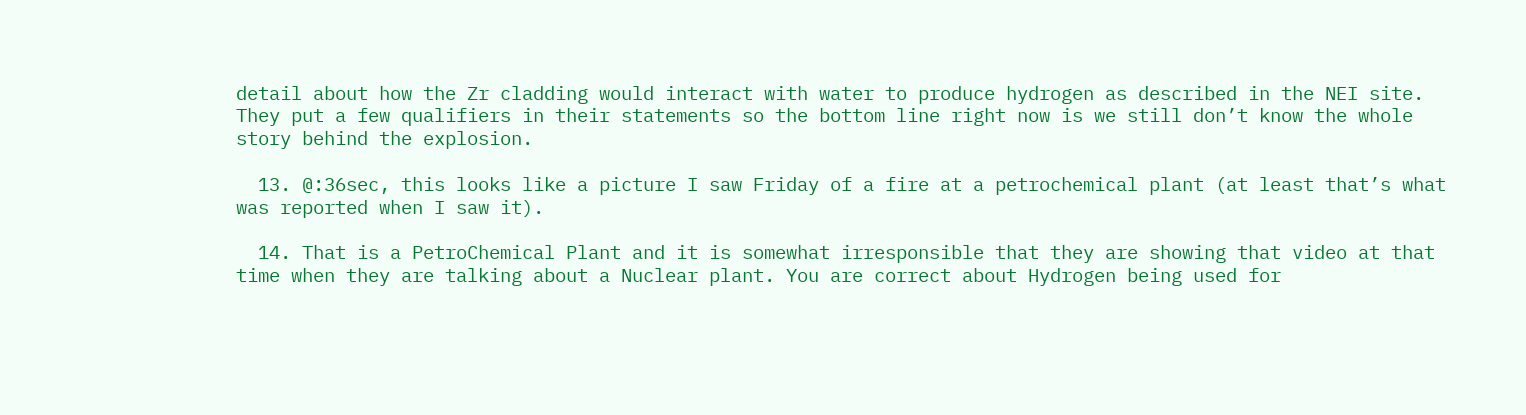detail about how the Zr cladding would interact with water to produce hydrogen as described in the NEI site. They put a few qualifiers in their statements so the bottom line right now is we still don’t know the whole story behind the explosion.

  13. @:36sec, this looks like a picture I saw Friday of a fire at a petrochemical plant (at least that’s what was reported when I saw it).

  14. That is a PetroChemical Plant and it is somewhat irresponsible that they are showing that video at that time when they are talking about a Nuclear plant. You are correct about Hydrogen being used for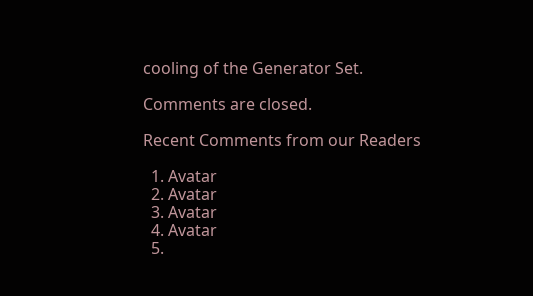cooling of the Generator Set.

Comments are closed.

Recent Comments from our Readers

  1. Avatar
  2. Avatar
  3. Avatar
  4. Avatar
  5.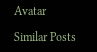Avatar

Similar Posts